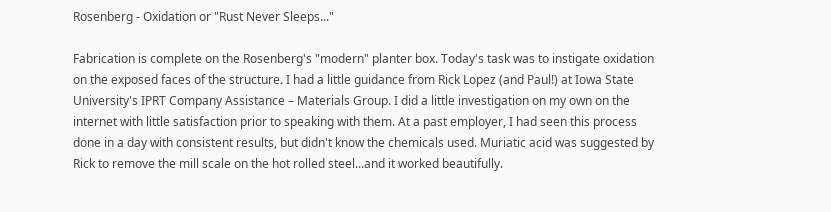Rosenberg - Oxidation or "Rust Never Sleeps..."

Fabrication is complete on the Rosenberg's "modern" planter box. Today's task was to instigate oxidation on the exposed faces of the structure. I had a little guidance from Rick Lopez (and Paul!) at Iowa State University's IPRT Company Assistance – Materials Group. I did a little investigation on my own on the internet with little satisfaction prior to speaking with them. At a past employer, I had seen this process done in a day with consistent results, but didn't know the chemicals used. Muriatic acid was suggested by Rick to remove the mill scale on the hot rolled steel...and it worked beautifully.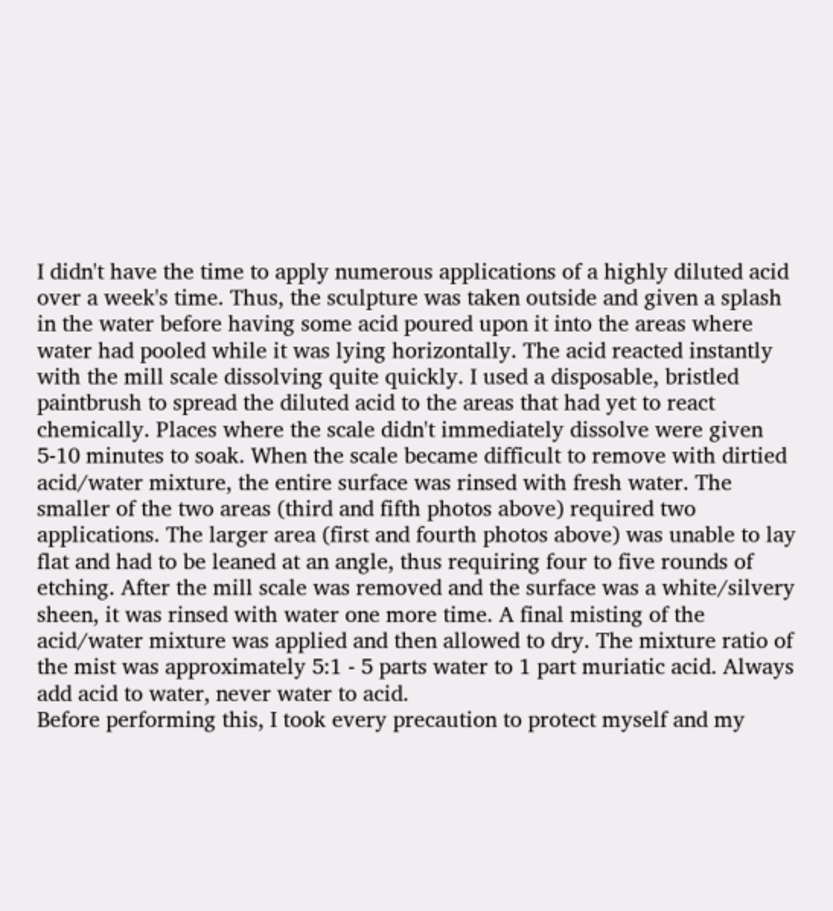I didn't have the time to apply numerous applications of a highly diluted acid over a week's time. Thus, the sculpture was taken outside and given a splash in the water before having some acid poured upon it into the areas where water had pooled while it was lying horizontally. The acid reacted instantly with the mill scale dissolving quite quickly. I used a disposable, bristled paintbrush to spread the diluted acid to the areas that had yet to react chemically. Places where the scale didn't immediately dissolve were given 5-10 minutes to soak. When the scale became difficult to remove with dirtied acid/water mixture, the entire surface was rinsed with fresh water. The smaller of the two areas (third and fifth photos above) required two applications. The larger area (first and fourth photos above) was unable to lay flat and had to be leaned at an angle, thus requiring four to five rounds of etching. After the mill scale was removed and the surface was a white/silvery sheen, it was rinsed with water one more time. A final misting of the acid/water mixture was applied and then allowed to dry. The mixture ratio of the mist was approximately 5:1 - 5 parts water to 1 part muriatic acid. Always add acid to water, never water to acid.
Before performing this, I took every precaution to protect myself and my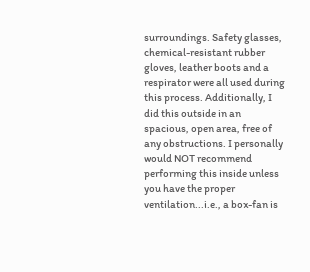surroundings. Safety glasses, chemical-resistant rubber gloves, leather boots and a respirator were all used during this process. Additionally, I did this outside in an spacious, open area, free of any obstructions. I personally would NOT recommend performing this inside unless you have the proper ventilation...i.e., a box-fan is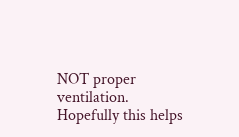NOT proper ventilation.
Hopefully this helps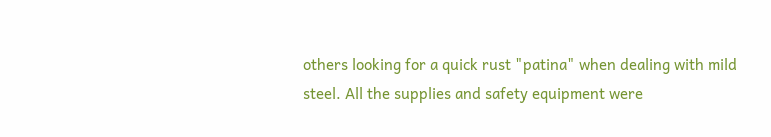others looking for a quick rust "patina" when dealing with mild steel. All the supplies and safety equipment were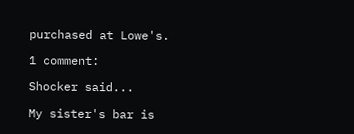purchased at Lowe's.

1 comment:

Shocker said...

My sister's bar is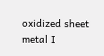oxidized sheet metal I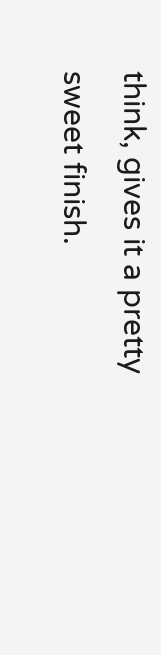think, gives it a pretty sweet finish.